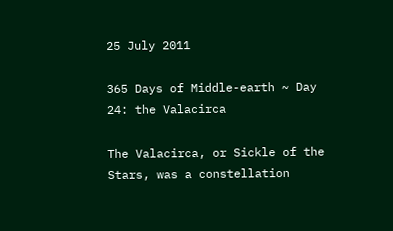25 July 2011

365 Days of Middle-earth ~ Day 24: the Valacirca

The Valacirca, or Sickle of the Stars, was a constellation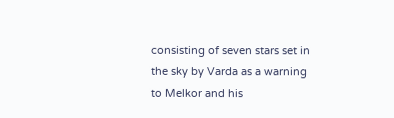consisting of seven stars set in the sky by Varda as a warning to Melkor and his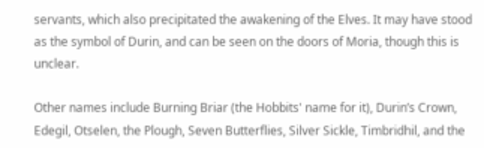servants, which also precipitated the awakening of the Elves. It may have stood as the symbol of Durin, and can be seen on the doors of Moria, though this is unclear.

Other names include Burning Briar (the Hobbits' name for it), Durin’s Crown, Edegil, Otselen, the Plough, Seven Butterflies, Silver Sickle, Timbridhil, and the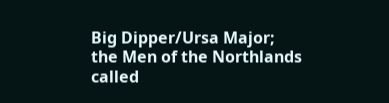Big Dipper/Ursa Major; the Men of the Northlands called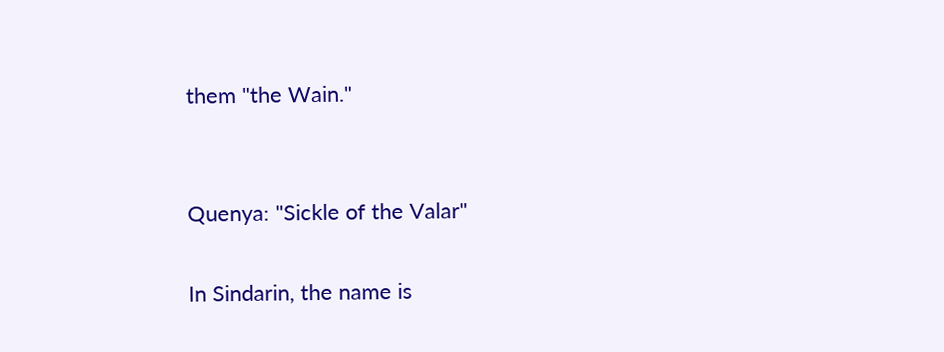them "the Wain."


Quenya: "Sickle of the Valar"

In Sindarin, the name is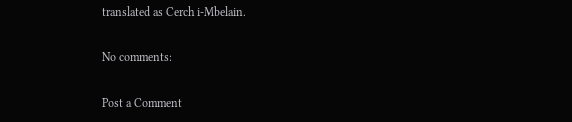translated as Cerch i-Mbelain.

No comments:

Post a Comment